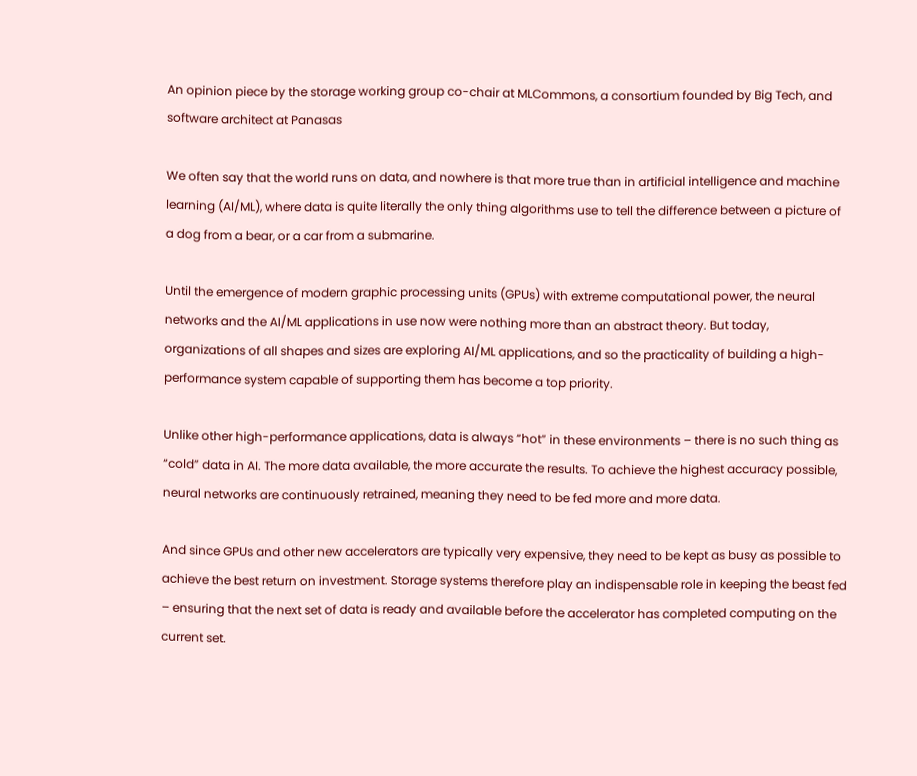An opinion piece by the storage working group co-chair at MLCommons, a consortium founded by Big Tech, and software architect at Panasas

We often say that the world runs on data, and nowhere is that more true than in artificial intelligence and machine learning (AI/ML), where data is quite literally the only thing algorithms use to tell the difference between a picture of a dog from a bear, or a car from a submarine.

Until the emergence of modern graphic processing units (GPUs) with extreme computational power, the neural networks and the AI/ML applications in use now were nothing more than an abstract theory. But today, organizations of all shapes and sizes are exploring AI/ML applications, and so the practicality of building a high-performance system capable of supporting them has become a top priority.

Unlike other high-performance applications, data is always “hot” in these environments – there is no such thing as “cold” data in AI. The more data available, the more accurate the results. To achieve the highest accuracy possible, neural networks are continuously retrained, meaning they need to be fed more and more data.

And since GPUs and other new accelerators are typically very expensive, they need to be kept as busy as possible to achieve the best return on investment. Storage systems therefore play an indispensable role in keeping the beast fed – ensuring that the next set of data is ready and available before the accelerator has completed computing on the current set.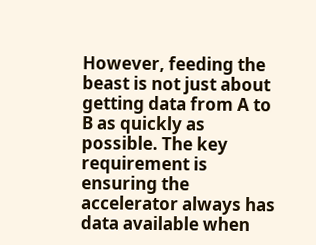However, feeding the beast is not just about getting data from A to B as quickly as possible. The key requirement is ensuring the accelerator always has data available when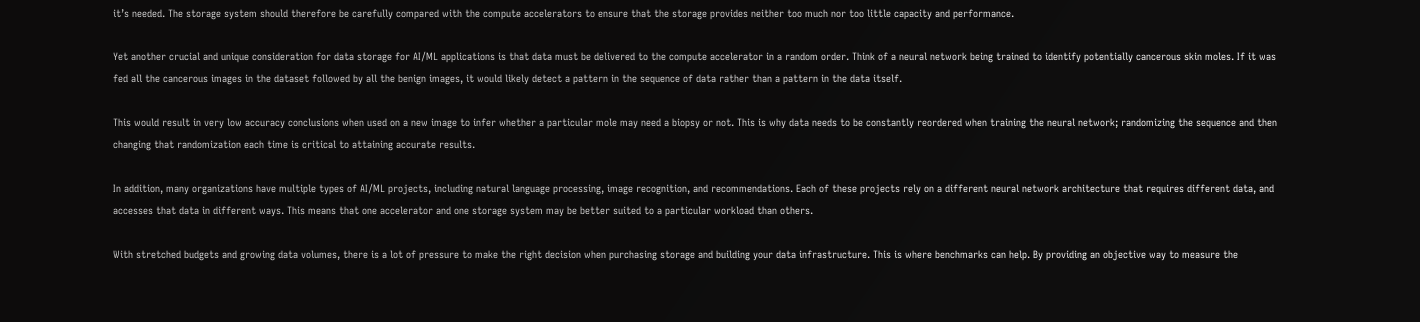it’s needed. The storage system should therefore be carefully compared with the compute accelerators to ensure that the storage provides neither too much nor too little capacity and performance.

Yet another crucial and unique consideration for data storage for AI/ML applications is that data must be delivered to the compute accelerator in a random order. Think of a neural network being trained to identify potentially cancerous skin moles. If it was fed all the cancerous images in the dataset followed by all the benign images, it would likely detect a pattern in the sequence of data rather than a pattern in the data itself.

This would result in very low accuracy conclusions when used on a new image to infer whether a particular mole may need a biopsy or not. This is why data needs to be constantly reordered when training the neural network; randomizing the sequence and then changing that randomization each time is critical to attaining accurate results.

In addition, many organizations have multiple types of AI/ML projects, including natural language processing, image recognition, and recommendations. Each of these projects rely on a different neural network architecture that requires different data, and accesses that data in different ways. This means that one accelerator and one storage system may be better suited to a particular workload than others.

With stretched budgets and growing data volumes, there is a lot of pressure to make the right decision when purchasing storage and building your data infrastructure. This is where benchmarks can help. By providing an objective way to measure the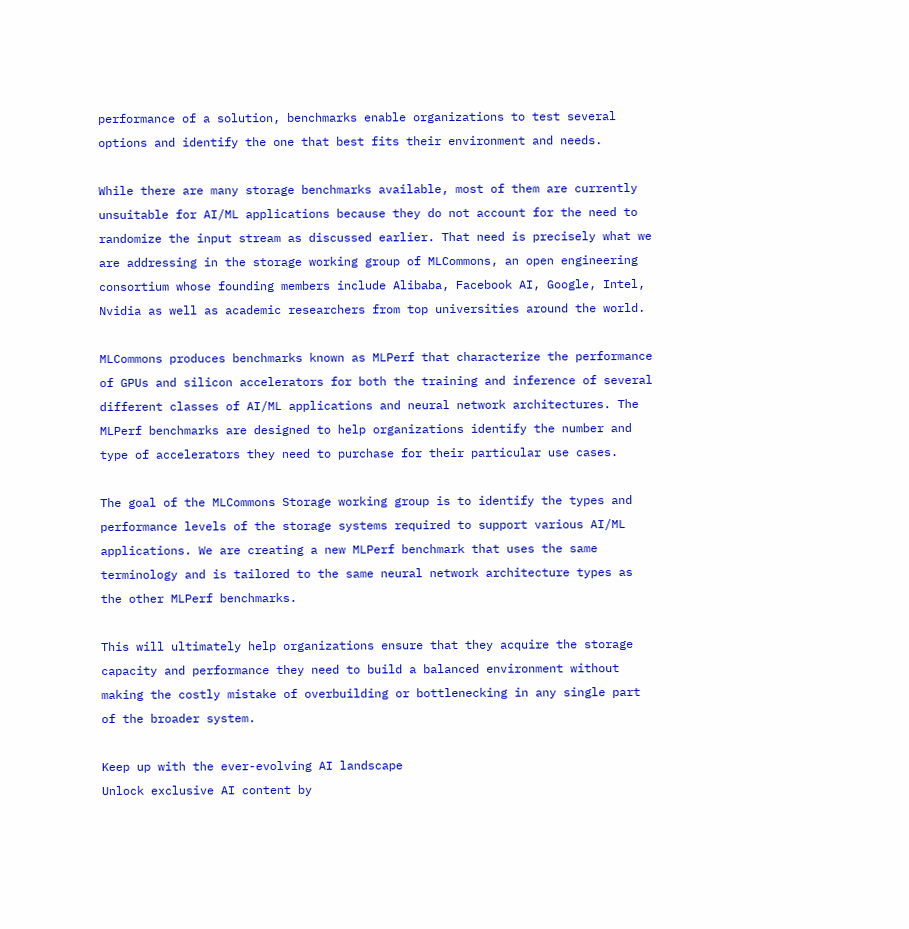performance of a solution, benchmarks enable organizations to test several options and identify the one that best fits their environment and needs.

While there are many storage benchmarks available, most of them are currently unsuitable for AI/ML applications because they do not account for the need to randomize the input stream as discussed earlier. That need is precisely what we are addressing in the storage working group of MLCommons, an open engineering consortium whose founding members include Alibaba, Facebook AI, Google, Intel, Nvidia as well as academic researchers from top universities around the world.

MLCommons produces benchmarks known as MLPerf that characterize the performance of GPUs and silicon accelerators for both the training and inference of several different classes of AI/ML applications and neural network architectures. The MLPerf benchmarks are designed to help organizations identify the number and type of accelerators they need to purchase for their particular use cases.

The goal of the MLCommons Storage working group is to identify the types and performance levels of the storage systems required to support various AI/ML applications. We are creating a new MLPerf benchmark that uses the same terminology and is tailored to the same neural network architecture types as the other MLPerf benchmarks.

This will ultimately help organizations ensure that they acquire the storage capacity and performance they need to build a balanced environment without making the costly mistake of overbuilding or bottlenecking in any single part of the broader system.

Keep up with the ever-evolving AI landscape
Unlock exclusive AI content by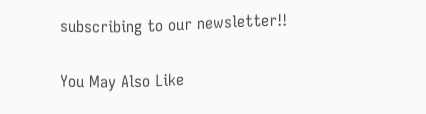subscribing to our newsletter!!

You May Also Like